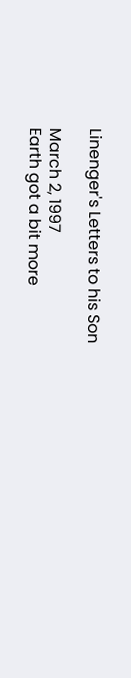Linenger's Letters to his Son

March 2, 1997
Earth got a bit more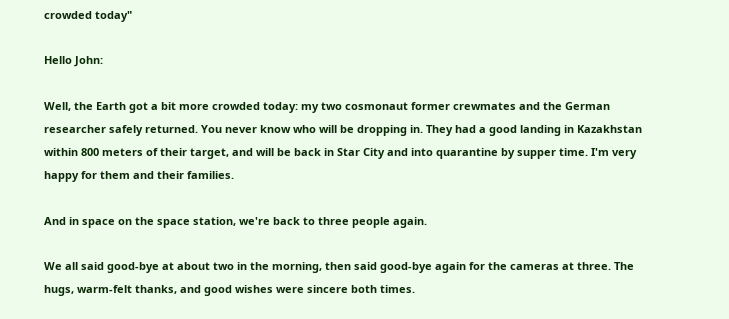crowded today"

Hello John:

Well, the Earth got a bit more crowded today: my two cosmonaut former crewmates and the German researcher safely returned. You never know who will be dropping in. They had a good landing in Kazakhstan within 800 meters of their target, and will be back in Star City and into quarantine by supper time. I'm very happy for them and their families.

And in space on the space station, we're back to three people again.

We all said good-bye at about two in the morning, then said good-bye again for the cameras at three. The hugs, warm-felt thanks, and good wishes were sincere both times.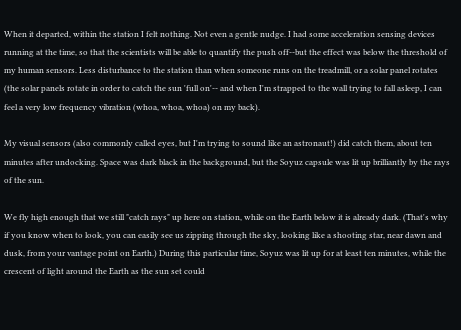When it departed, within the station I felt nothing. Not even a gentle nudge. I had some acceleration sensing devices running at the time, so that the scientists will be able to quantify the push off--but the effect was below the threshold of my human sensors. Less disturbance to the station than when someone runs on the treadmill, or a solar panel rotates (the solar panels rotate in order to catch the sun 'full on'-- and when I'm strapped to the wall trying to fall asleep, I can feel a very low frequency vibration (whoa, whoa, whoa) on my back).

My visual sensors (also commonly called eyes, but I'm trying to sound like an astronaut!) did catch them, about ten minutes after undocking. Space was dark black in the background, but the Soyuz capsule was lit up brilliantly by the rays of the sun.

We fly high enough that we still "catch rays" up here on station, while on the Earth below it is already dark. (That's why if you know when to look, you can easily see us zipping through the sky, looking like a shooting star, near dawn and dusk, from your vantage point on Earth.) During this particular time, Soyuz was lit up for at least ten minutes, while the crescent of light around the Earth as the sun set could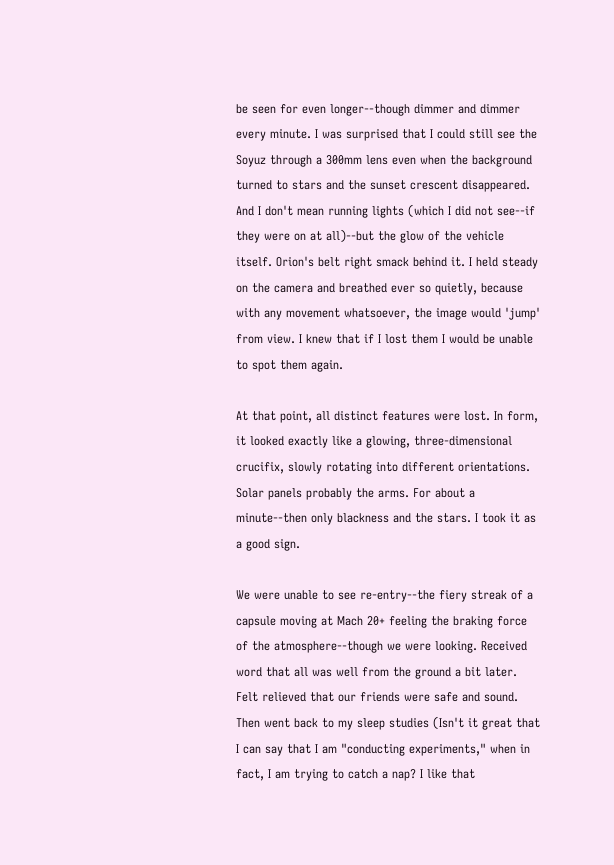be seen for even longer--though dimmer and dimmer every minute. I was surprised that I could still see the Soyuz through a 300mm lens even when the background turned to stars and the sunset crescent disappeared. And I don't mean running lights (which I did not see--if they were on at all)--but the glow of the vehicle itself. Orion's belt right smack behind it. I held steady on the camera and breathed ever so quietly, because with any movement whatsoever, the image would 'jump' from view. I knew that if I lost them I would be unable to spot them again.

At that point, all distinct features were lost. In form, it looked exactly like a glowing, three-dimensional crucifix, slowly rotating into different orientations. Solar panels probably the arms. For about a minute--then only blackness and the stars. I took it as a good sign.

We were unable to see re-entry--the fiery streak of a capsule moving at Mach 20+ feeling the braking force of the atmosphere--though we were looking. Received word that all was well from the ground a bit later. Felt relieved that our friends were safe and sound. Then went back to my sleep studies (Isn't it great that I can say that I am "conducting experiments," when in fact, I am trying to catch a nap? I like that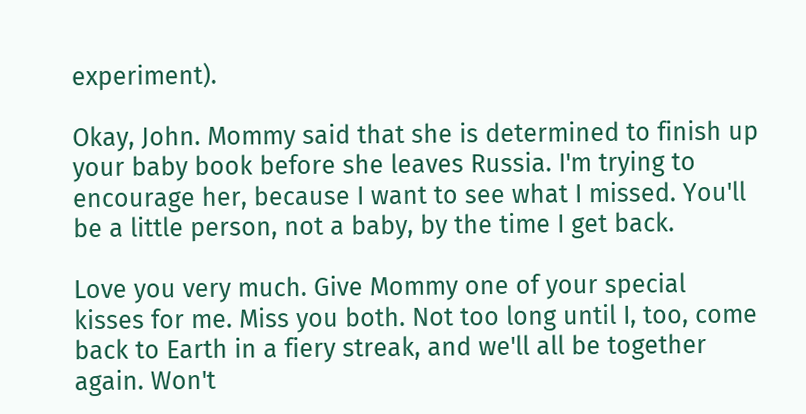experiment).

Okay, John. Mommy said that she is determined to finish up your baby book before she leaves Russia. I'm trying to encourage her, because I want to see what I missed. You'll be a little person, not a baby, by the time I get back.

Love you very much. Give Mommy one of your special kisses for me. Miss you both. Not too long until I, too, come back to Earth in a fiery streak, and we'll all be together again. Won't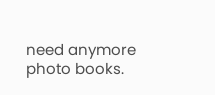need anymore photo books.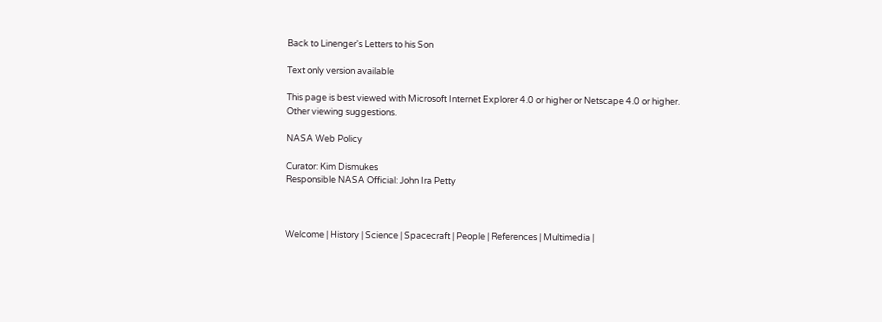Back to Linenger's Letters to his Son

Text only version available

This page is best viewed with Microsoft Internet Explorer 4.0 or higher or Netscape 4.0 or higher.
Other viewing suggestions.

NASA Web Policy

Curator: Kim Dismukes
Responsible NASA Official: John Ira Petty



Welcome | History | Science | Spacecraft | People | References | Multimedia |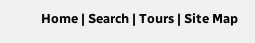Home | Search | Tours | Site Map